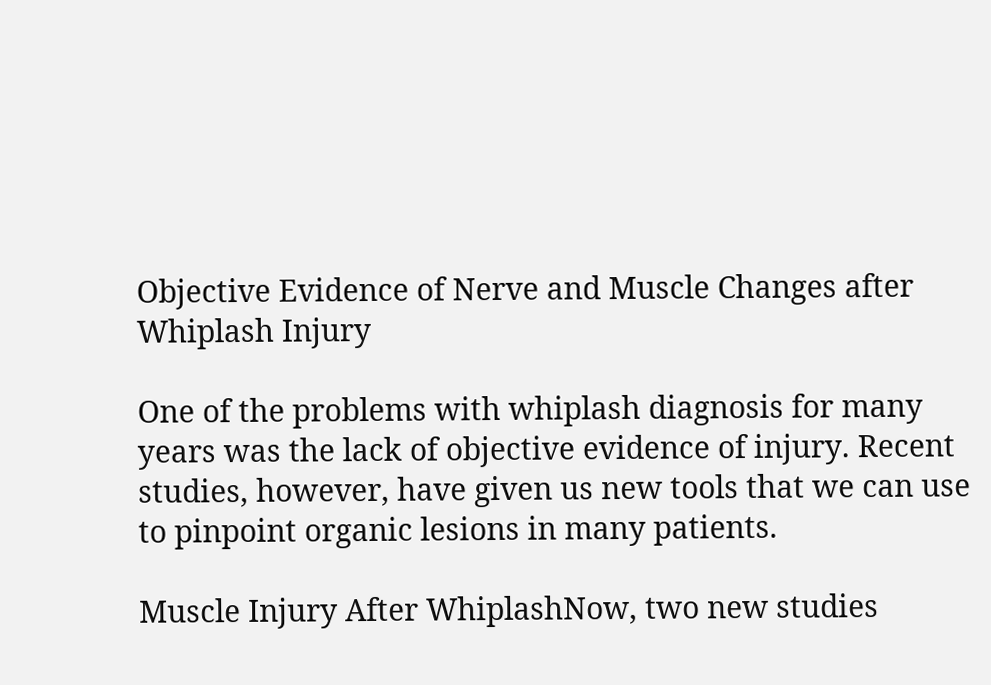Objective Evidence of Nerve and Muscle Changes after Whiplash Injury

One of the problems with whiplash diagnosis for many years was the lack of objective evidence of injury. Recent studies, however, have given us new tools that we can use to pinpoint organic lesions in many patients.

Muscle Injury After WhiplashNow, two new studies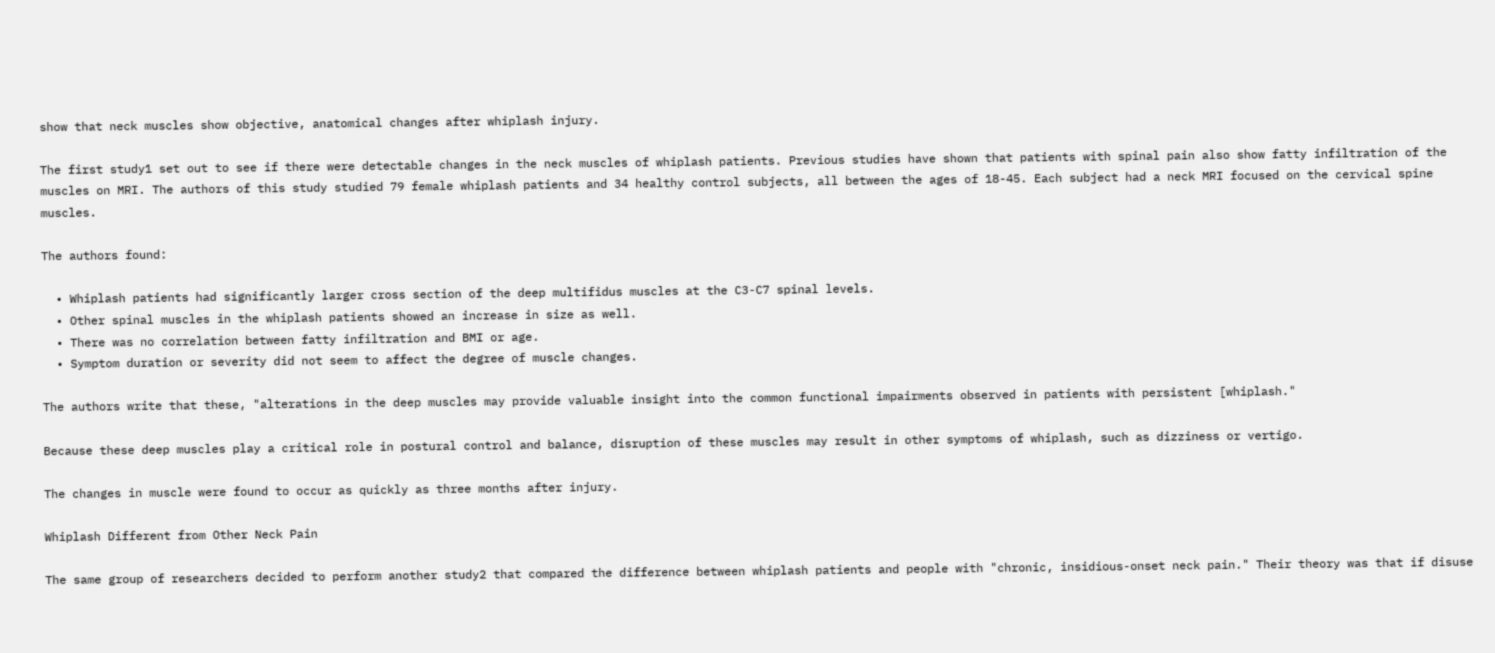show that neck muscles show objective, anatomical changes after whiplash injury.

The first study1 set out to see if there were detectable changes in the neck muscles of whiplash patients. Previous studies have shown that patients with spinal pain also show fatty infiltration of the muscles on MRI. The authors of this study studied 79 female whiplash patients and 34 healthy control subjects, all between the ages of 18-45. Each subject had a neck MRI focused on the cervical spine muscles.

The authors found:

  • Whiplash patients had significantly larger cross section of the deep multifidus muscles at the C3-C7 spinal levels.
  • Other spinal muscles in the whiplash patients showed an increase in size as well.
  • There was no correlation between fatty infiltration and BMI or age.
  • Symptom duration or severity did not seem to affect the degree of muscle changes.

The authors write that these, "alterations in the deep muscles may provide valuable insight into the common functional impairments observed in patients with persistent [whiplash."

Because these deep muscles play a critical role in postural control and balance, disruption of these muscles may result in other symptoms of whiplash, such as dizziness or vertigo.

The changes in muscle were found to occur as quickly as three months after injury.

Whiplash Different from Other Neck Pain

The same group of researchers decided to perform another study2 that compared the difference between whiplash patients and people with "chronic, insidious-onset neck pain." Their theory was that if disuse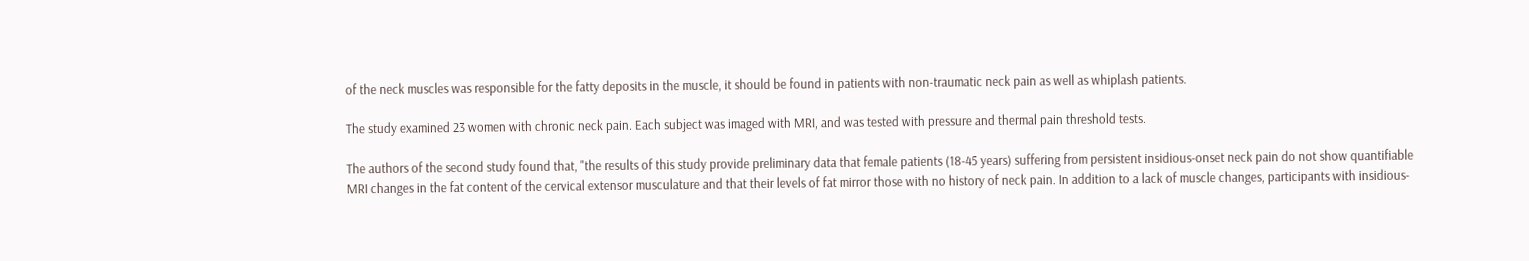of the neck muscles was responsible for the fatty deposits in the muscle, it should be found in patients with non-traumatic neck pain as well as whiplash patients.

The study examined 23 women with chronic neck pain. Each subject was imaged with MRI, and was tested with pressure and thermal pain threshold tests.

The authors of the second study found that, "the results of this study provide preliminary data that female patients (18-45 years) suffering from persistent insidious-onset neck pain do not show quantifiable MRI changes in the fat content of the cervical extensor musculature and that their levels of fat mirror those with no history of neck pain. In addition to a lack of muscle changes, participants with insidious-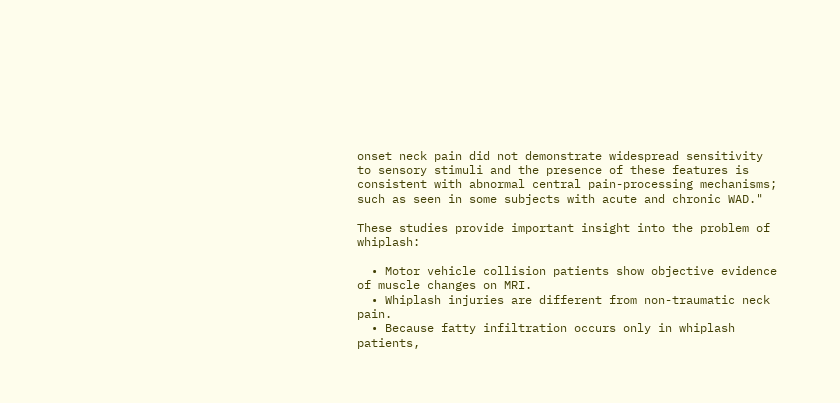onset neck pain did not demonstrate widespread sensitivity to sensory stimuli and the presence of these features is consistent with abnormal central pain-processing mechanisms; such as seen in some subjects with acute and chronic WAD."

These studies provide important insight into the problem of whiplash:

  • Motor vehicle collision patients show objective evidence of muscle changes on MRI.
  • Whiplash injuries are different from non-traumatic neck pain.
  • Because fatty infiltration occurs only in whiplash patients,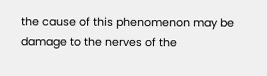the cause of this phenomenon may be damage to the nerves of the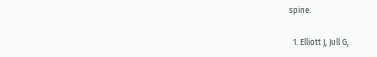spine.

  1. Elliott J, Jull G,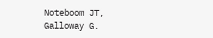Noteboom JT, Galloway G.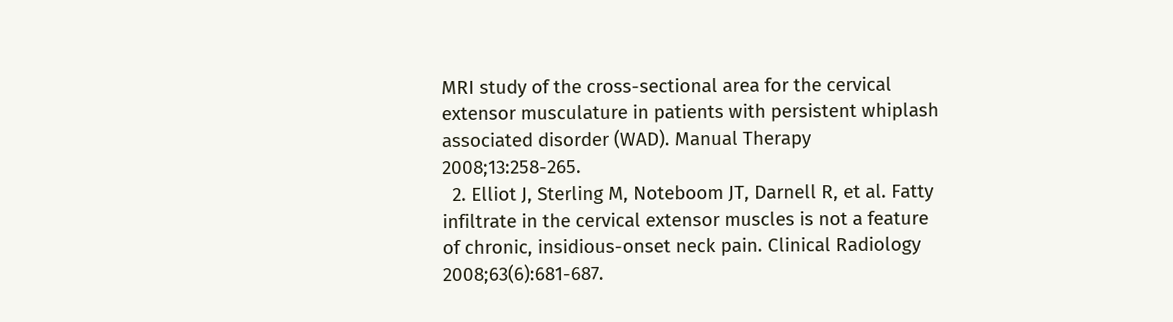MRI study of the cross-sectional area for the cervical extensor musculature in patients with persistent whiplash associated disorder (WAD). Manual Therapy 2008;13:258-265.
  2. Elliot J, Sterling M, Noteboom JT, Darnell R, et al. Fatty infiltrate in the cervical extensor muscles is not a feature of chronic, insidious-onset neck pain. Clinical Radiology 2008;63(6):681-687.